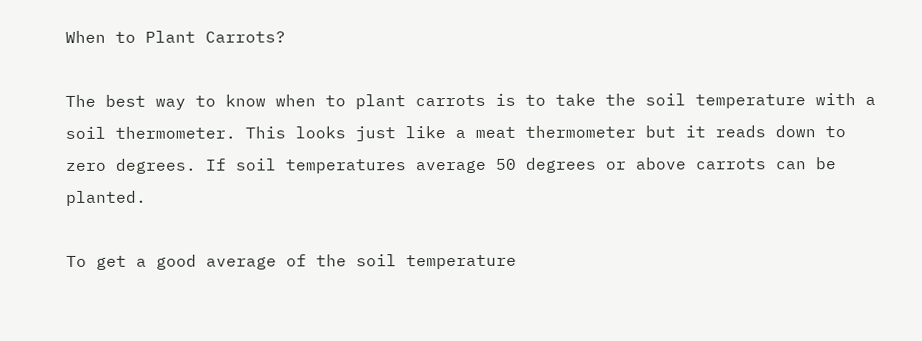When to Plant Carrots?

The best way to know when to plant carrots is to take the soil temperature with a soil thermometer. This looks just like a meat thermometer but it reads down to zero degrees. If soil temperatures average 50 degrees or above carrots can be planted.

To get a good average of the soil temperature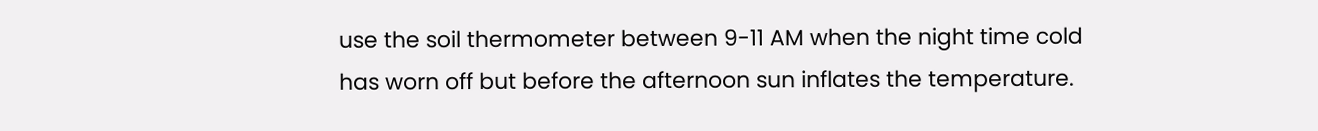use the soil thermometer between 9-11 AM when the night time cold has worn off but before the afternoon sun inflates the temperature.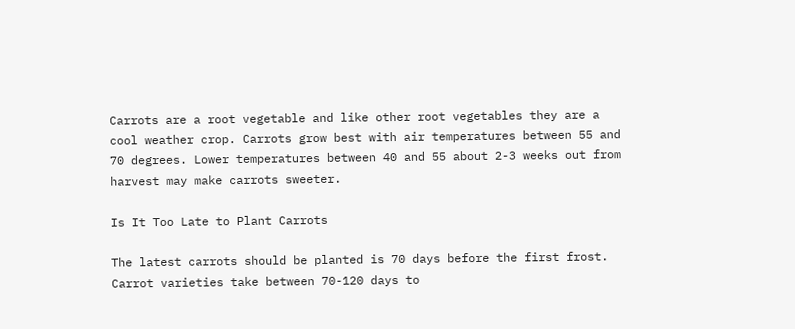Carrots are a root vegetable and like other root vegetables they are a cool weather crop. Carrots grow best with air temperatures between 55 and 70 degrees. Lower temperatures between 40 and 55 about 2-3 weeks out from harvest may make carrots sweeter.

Is It Too Late to Plant Carrots

The latest carrots should be planted is 70 days before the first frost. Carrot varieties take between 70-120 days to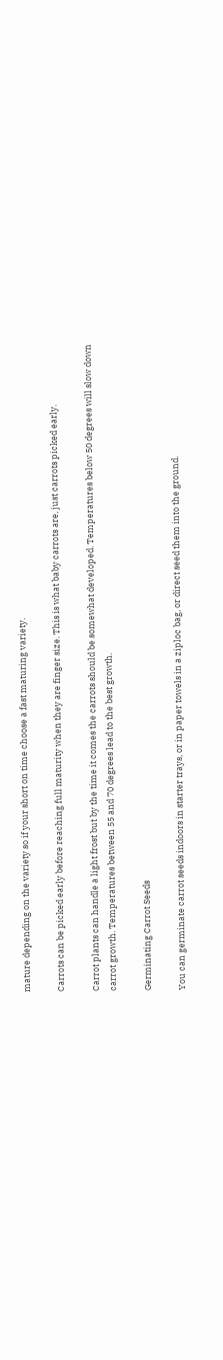mature depending on the variety so if your short on time choose a fast maturing variety.

Carrots can be picked early before reaching full maturity when they are finger size. This is what baby carrots are, just carrots picked early.

Carrot plants can handle a light frost but by the time it comes the carrots should be somewhat developed. Temperatures below 50 degrees will slow down carrot growth. Temperatures between 55 and 70 degrees lead to the best growth.

Germinating Carrot Seeds

You can germinate carrot seeds indoors in starter trays, or in paper towels in a ziploc bag, or direct seed them into the ground.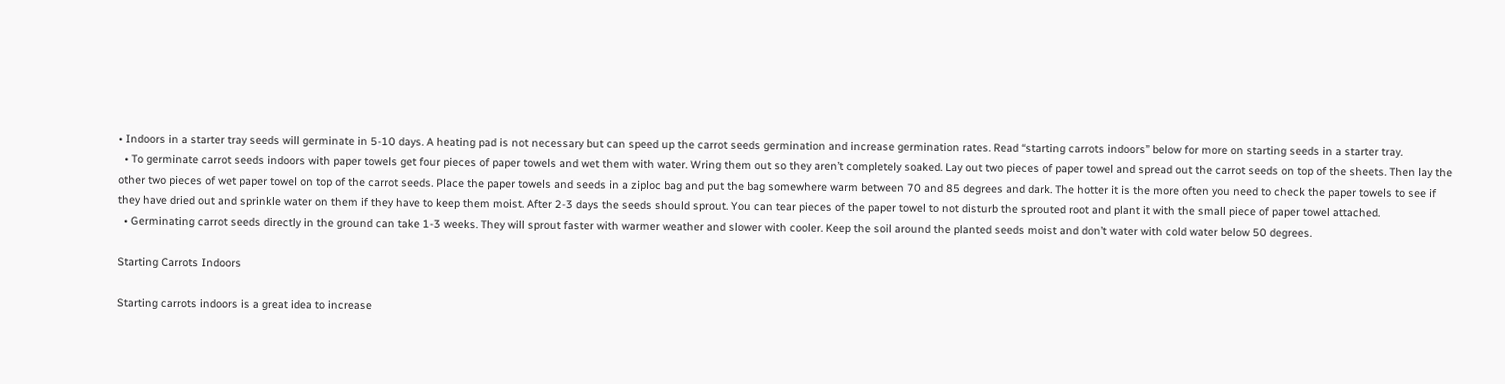• Indoors in a starter tray seeds will germinate in 5-10 days. A heating pad is not necessary but can speed up the carrot seeds germination and increase germination rates. Read “starting carrots indoors” below for more on starting seeds in a starter tray.
  • To germinate carrot seeds indoors with paper towels get four pieces of paper towels and wet them with water. Wring them out so they aren’t completely soaked. Lay out two pieces of paper towel and spread out the carrot seeds on top of the sheets. Then lay the other two pieces of wet paper towel on top of the carrot seeds. Place the paper towels and seeds in a ziploc bag and put the bag somewhere warm between 70 and 85 degrees and dark. The hotter it is the more often you need to check the paper towels to see if they have dried out and sprinkle water on them if they have to keep them moist. After 2-3 days the seeds should sprout. You can tear pieces of the paper towel to not disturb the sprouted root and plant it with the small piece of paper towel attached.
  • Germinating carrot seeds directly in the ground can take 1-3 weeks. They will sprout faster with warmer weather and slower with cooler. Keep the soil around the planted seeds moist and don’t water with cold water below 50 degrees.

Starting Carrots Indoors

Starting carrots indoors is a great idea to increase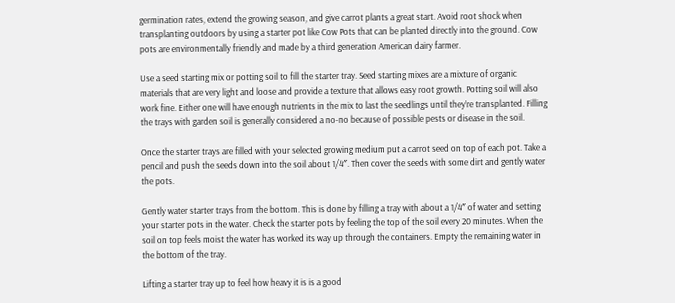germination rates, extend the growing season, and give carrot plants a great start. Avoid root shock when transplanting outdoors by using a starter pot like Cow Pots that can be planted directly into the ground. Cow pots are environmentally friendly and made by a third generation American dairy farmer.

Use a seed starting mix or potting soil to fill the starter tray. Seed starting mixes are a mixture of organic materials that are very light and loose and provide a texture that allows easy root growth. Potting soil will also work fine. Either one will have enough nutrients in the mix to last the seedlings until they’re transplanted. Filling the trays with garden soil is generally considered a no-no because of possible pests or disease in the soil.

Once the starter trays are filled with your selected growing medium put a carrot seed on top of each pot. Take a pencil and push the seeds down into the soil about 1/4″. Then cover the seeds with some dirt and gently water the pots.

Gently water starter trays from the bottom. This is done by filling a tray with about a 1/4″ of water and setting your starter pots in the water. Check the starter pots by feeling the top of the soil every 20 minutes. When the soil on top feels moist the water has worked its way up through the containers. Empty the remaining water in the bottom of the tray.

Lifting a starter tray up to feel how heavy it is is a good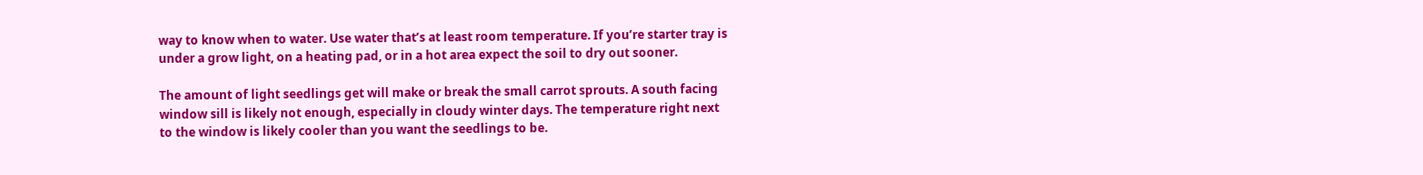way to know when to water. Use water that’s at least room temperature. If you’re starter tray is under a grow light, on a heating pad, or in a hot area expect the soil to dry out sooner.

The amount of light seedlings get will make or break the small carrot sprouts. A south facing window sill is likely not enough, especially in cloudy winter days. The temperature right next to the window is likely cooler than you want the seedlings to be.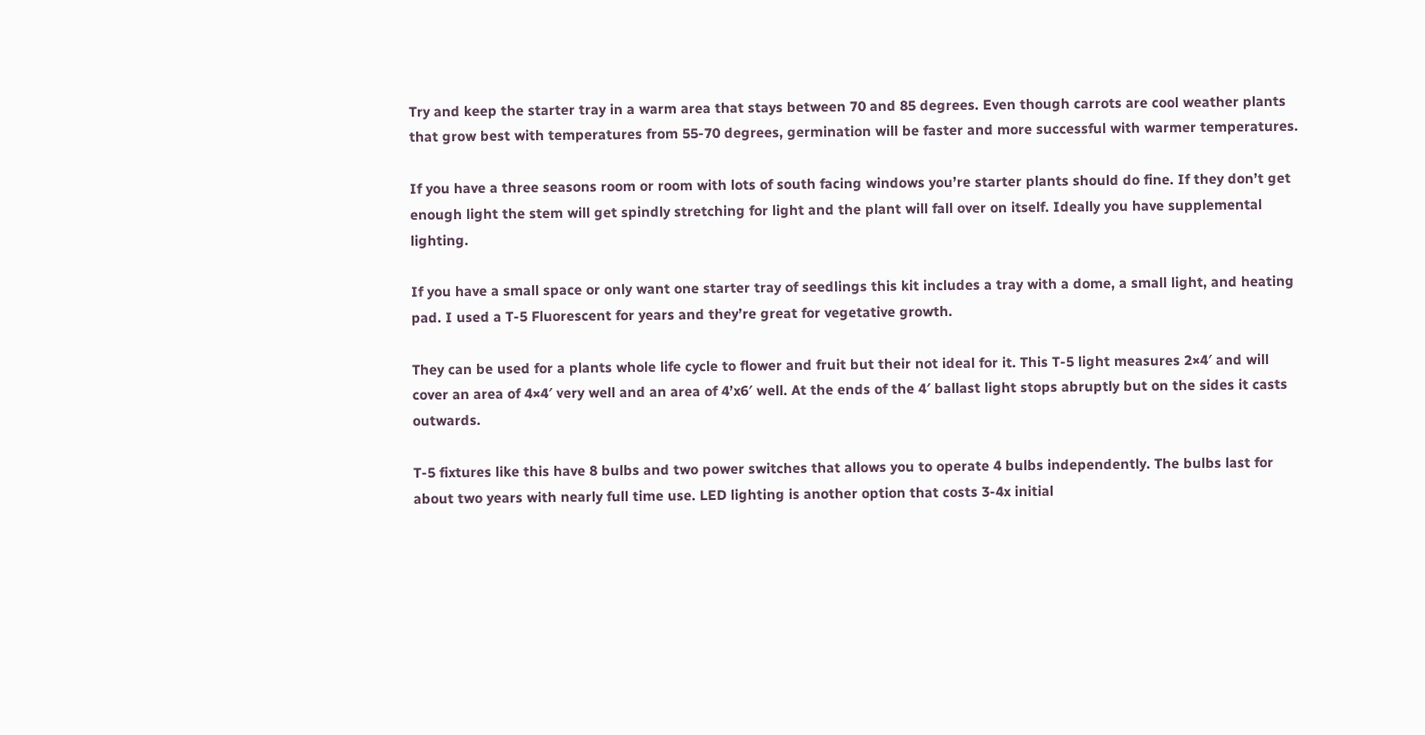Try and keep the starter tray in a warm area that stays between 70 and 85 degrees. Even though carrots are cool weather plants that grow best with temperatures from 55-70 degrees, germination will be faster and more successful with warmer temperatures.

If you have a three seasons room or room with lots of south facing windows you’re starter plants should do fine. If they don’t get enough light the stem will get spindly stretching for light and the plant will fall over on itself. Ideally you have supplemental lighting.

If you have a small space or only want one starter tray of seedlings this kit includes a tray with a dome, a small light, and heating pad. I used a T-5 Fluorescent for years and they’re great for vegetative growth.

They can be used for a plants whole life cycle to flower and fruit but their not ideal for it. This T-5 light measures 2×4′ and will cover an area of 4×4′ very well and an area of 4’x6′ well. At the ends of the 4′ ballast light stops abruptly but on the sides it casts outwards.

T-5 fixtures like this have 8 bulbs and two power switches that allows you to operate 4 bulbs independently. The bulbs last for about two years with nearly full time use. LED lighting is another option that costs 3-4x initial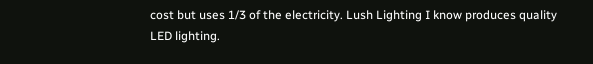cost but uses 1/3 of the electricity. Lush Lighting I know produces quality LED lighting.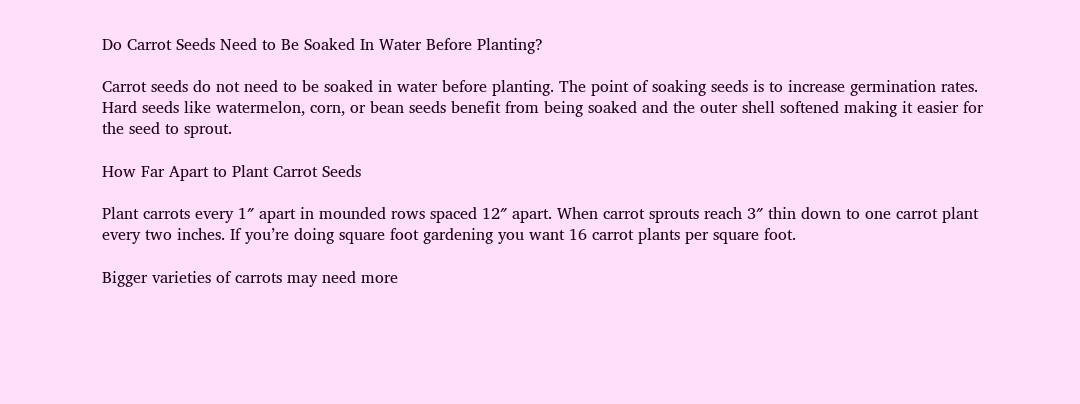Do Carrot Seeds Need to Be Soaked In Water Before Planting?

Carrot seeds do not need to be soaked in water before planting. The point of soaking seeds is to increase germination rates. Hard seeds like watermelon, corn, or bean seeds benefit from being soaked and the outer shell softened making it easier for the seed to sprout.

How Far Apart to Plant Carrot Seeds

Plant carrots every 1″ apart in mounded rows spaced 12″ apart. When carrot sprouts reach 3″ thin down to one carrot plant every two inches. If you’re doing square foot gardening you want 16 carrot plants per square foot.

Bigger varieties of carrots may need more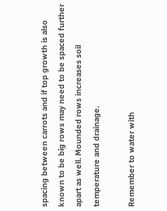spacing between carrots and if top growth is also known to be big rows may need to be spaced further apart as well. Mounded rows increases soil temperature and drainage.

Remember to water with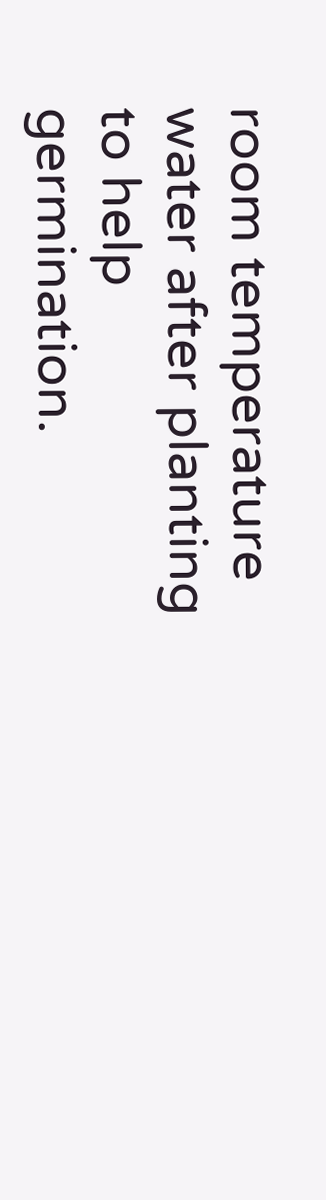room temperature water after planting to help germination.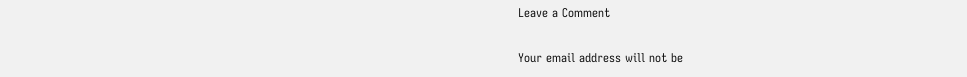Leave a Comment

Your email address will not be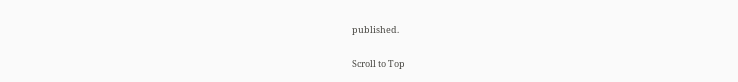published.

Scroll to Top